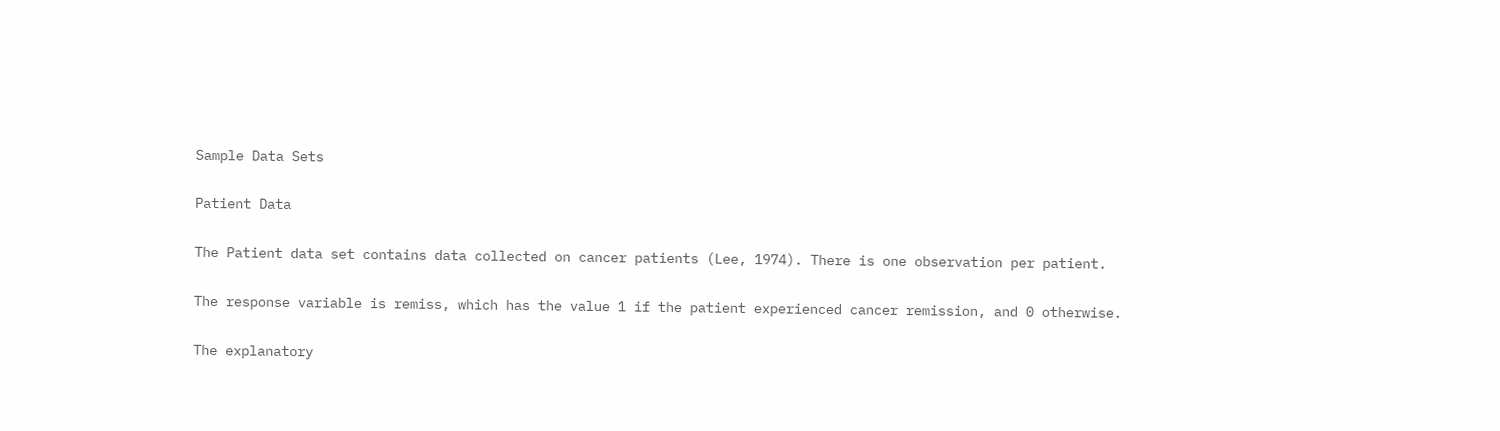Sample Data Sets

Patient Data

The Patient data set contains data collected on cancer patients (Lee, 1974). There is one observation per patient.

The response variable is remiss, which has the value 1 if the patient experienced cancer remission, and 0 otherwise.

The explanatory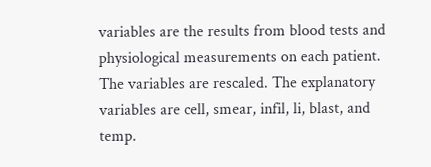variables are the results from blood tests and physiological measurements on each patient. The variables are rescaled. The explanatory variables are cell, smear, infil, li, blast, and temp.